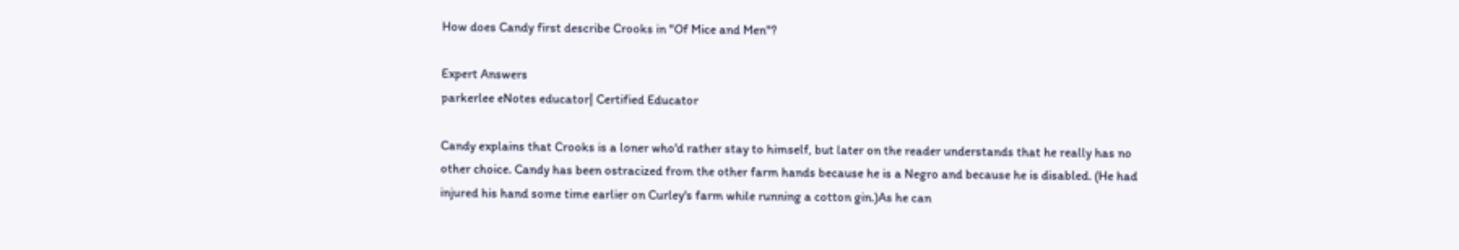How does Candy first describe Crooks in "Of Mice and Men"?

Expert Answers
parkerlee eNotes educator| Certified Educator

Candy explains that Crooks is a loner who'd rather stay to himself, but later on the reader understands that he really has no other choice. Candy has been ostracized from the other farm hands because he is a Negro and because he is disabled. (He had injured his hand some time earlier on Curley's farm while running a cotton gin.)As he can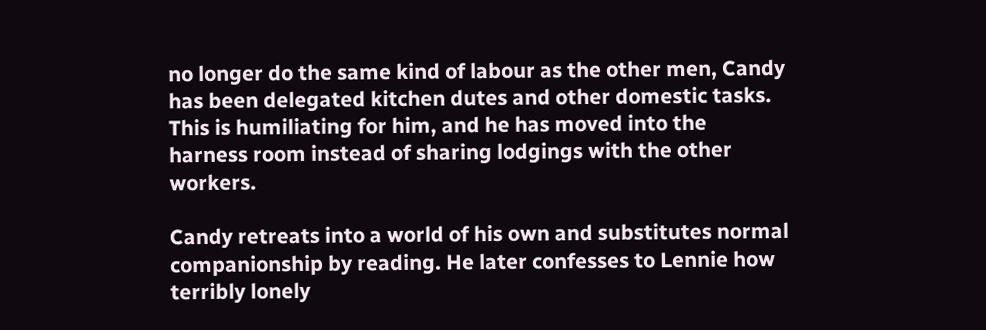no longer do the same kind of labour as the other men, Candy has been delegated kitchen dutes and other domestic tasks. This is humiliating for him, and he has moved into the harness room instead of sharing lodgings with the other workers.

Candy retreats into a world of his own and substitutes normal companionship by reading. He later confesses to Lennie how terribly lonely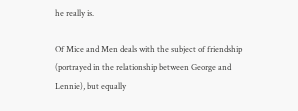he really is.

Of Mice and Men deals with the subject of friendship (portrayed in the relationship between George and Lennie), but equally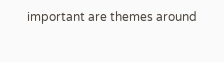important are themes around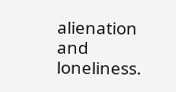alienation and loneliness.